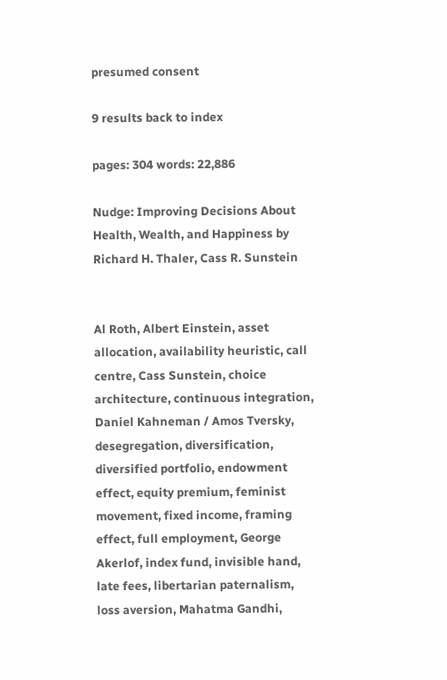presumed consent

9 results back to index

pages: 304 words: 22,886

Nudge: Improving Decisions About Health, Wealth, and Happiness by Richard H. Thaler, Cass R. Sunstein


Al Roth, Albert Einstein, asset allocation, availability heuristic, call centre, Cass Sunstein, choice architecture, continuous integration, Daniel Kahneman / Amos Tversky, desegregation, diversification, diversified portfolio, endowment effect, equity premium, feminist movement, fixed income, framing effect, full employment, George Akerlof, index fund, invisible hand, late fees, libertarian paternalism, loss aversion, Mahatma Gandhi,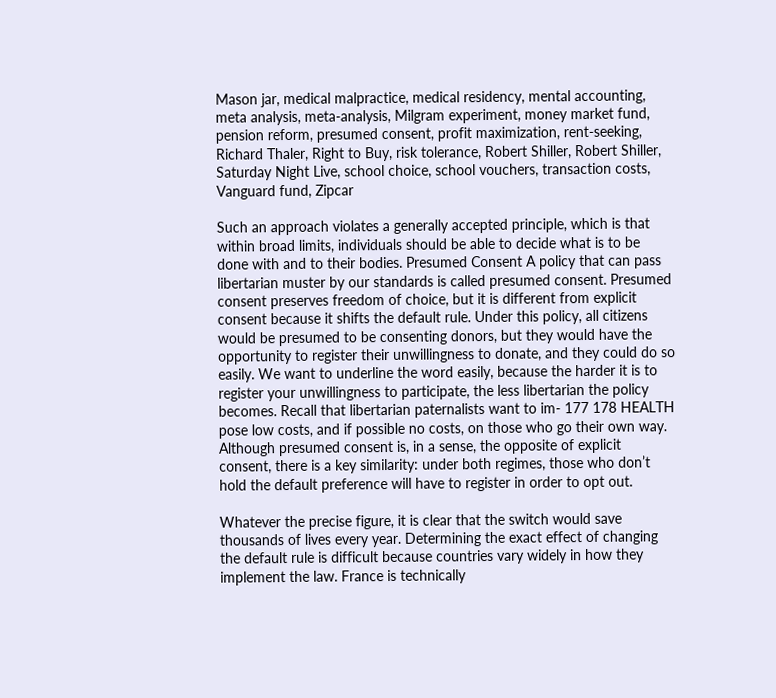Mason jar, medical malpractice, medical residency, mental accounting, meta analysis, meta-analysis, Milgram experiment, money market fund, pension reform, presumed consent, profit maximization, rent-seeking, Richard Thaler, Right to Buy, risk tolerance, Robert Shiller, Robert Shiller, Saturday Night Live, school choice, school vouchers, transaction costs, Vanguard fund, Zipcar

Such an approach violates a generally accepted principle, which is that within broad limits, individuals should be able to decide what is to be done with and to their bodies. Presumed Consent A policy that can pass libertarian muster by our standards is called presumed consent. Presumed consent preserves freedom of choice, but it is different from explicit consent because it shifts the default rule. Under this policy, all citizens would be presumed to be consenting donors, but they would have the opportunity to register their unwillingness to donate, and they could do so easily. We want to underline the word easily, because the harder it is to register your unwillingness to participate, the less libertarian the policy becomes. Recall that libertarian paternalists want to im- 177 178 HEALTH pose low costs, and if possible no costs, on those who go their own way. Although presumed consent is, in a sense, the opposite of explicit consent, there is a key similarity: under both regimes, those who don’t hold the default preference will have to register in order to opt out.

Whatever the precise figure, it is clear that the switch would save thousands of lives every year. Determining the exact effect of changing the default rule is difficult because countries vary widely in how they implement the law. France is technically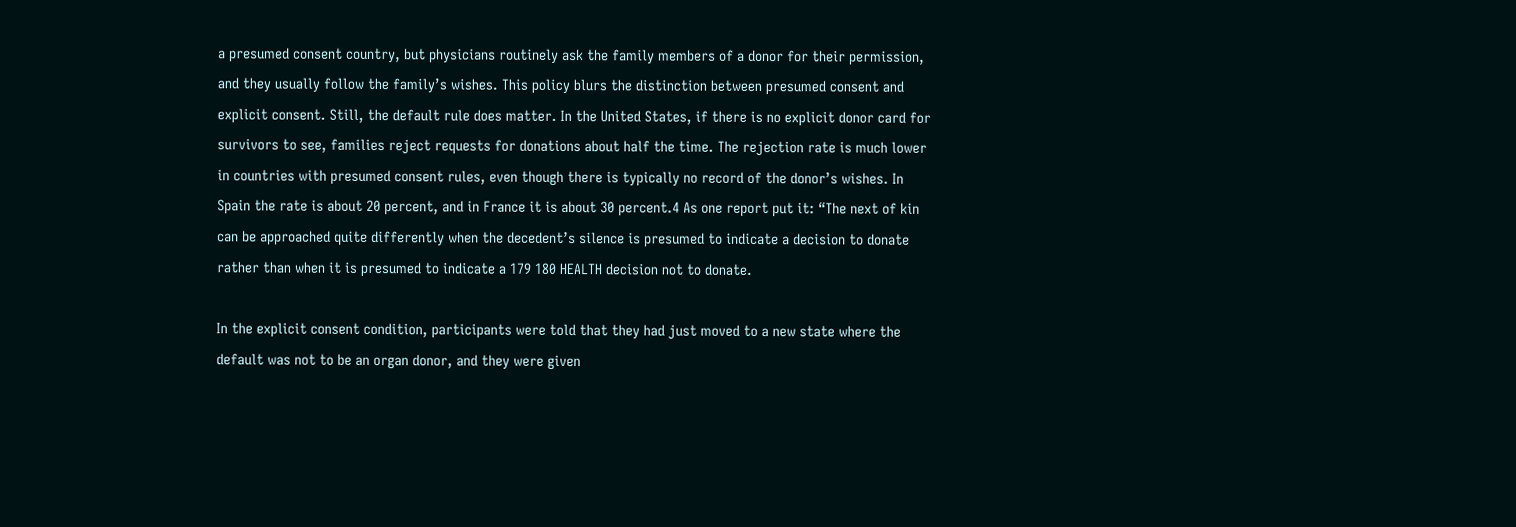a presumed consent country, but physicians routinely ask the family members of a donor for their permission, and they usually follow the family’s wishes. This policy blurs the distinction between presumed consent and explicit consent. Still, the default rule does matter. In the United States, if there is no explicit donor card for survivors to see, families reject requests for donations about half the time. The rejection rate is much lower in countries with presumed consent rules, even though there is typically no record of the donor’s wishes. In Spain the rate is about 20 percent, and in France it is about 30 percent.4 As one report put it: “The next of kin can be approached quite differently when the decedent’s silence is presumed to indicate a decision to donate rather than when it is presumed to indicate a 179 180 HEALTH decision not to donate.

In the explicit consent condition, participants were told that they had just moved to a new state where the default was not to be an organ donor, and they were given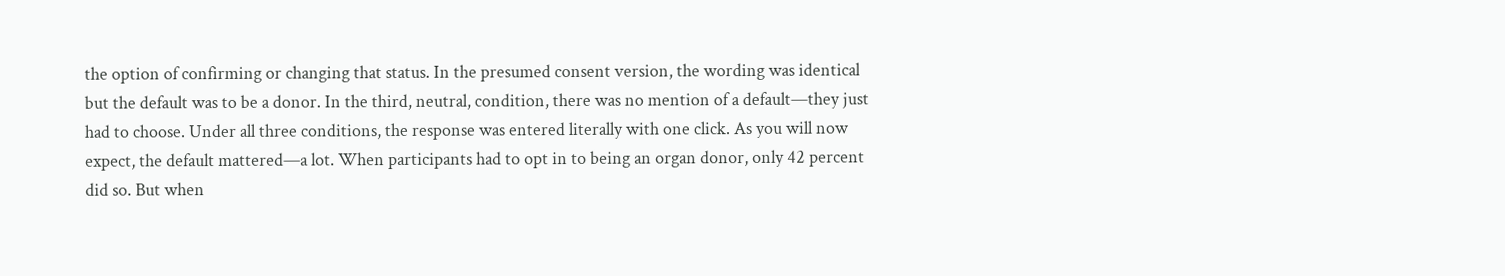the option of confirming or changing that status. In the presumed consent version, the wording was identical but the default was to be a donor. In the third, neutral, condition, there was no mention of a default—they just had to choose. Under all three conditions, the response was entered literally with one click. As you will now expect, the default mattered—a lot. When participants had to opt in to being an organ donor, only 42 percent did so. But when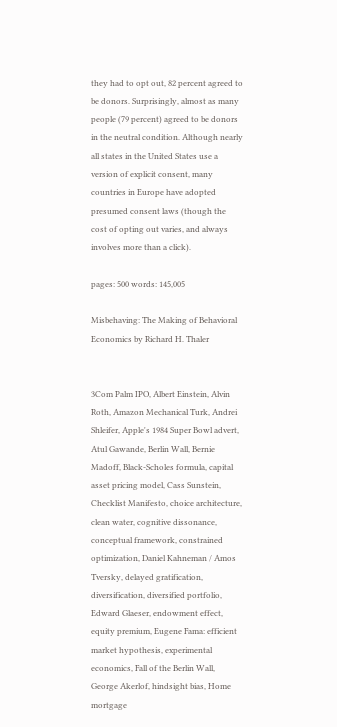they had to opt out, 82 percent agreed to be donors. Surprisingly, almost as many people (79 percent) agreed to be donors in the neutral condition. Although nearly all states in the United States use a version of explicit consent, many countries in Europe have adopted presumed consent laws (though the cost of opting out varies, and always involves more than a click).

pages: 500 words: 145,005

Misbehaving: The Making of Behavioral Economics by Richard H. Thaler


3Com Palm IPO, Albert Einstein, Alvin Roth, Amazon Mechanical Turk, Andrei Shleifer, Apple's 1984 Super Bowl advert, Atul Gawande, Berlin Wall, Bernie Madoff, Black-Scholes formula, capital asset pricing model, Cass Sunstein, Checklist Manifesto, choice architecture, clean water, cognitive dissonance, conceptual framework, constrained optimization, Daniel Kahneman / Amos Tversky, delayed gratification, diversification, diversified portfolio, Edward Glaeser, endowment effect, equity premium, Eugene Fama: efficient market hypothesis, experimental economics, Fall of the Berlin Wall, George Akerlof, hindsight bias, Home mortgage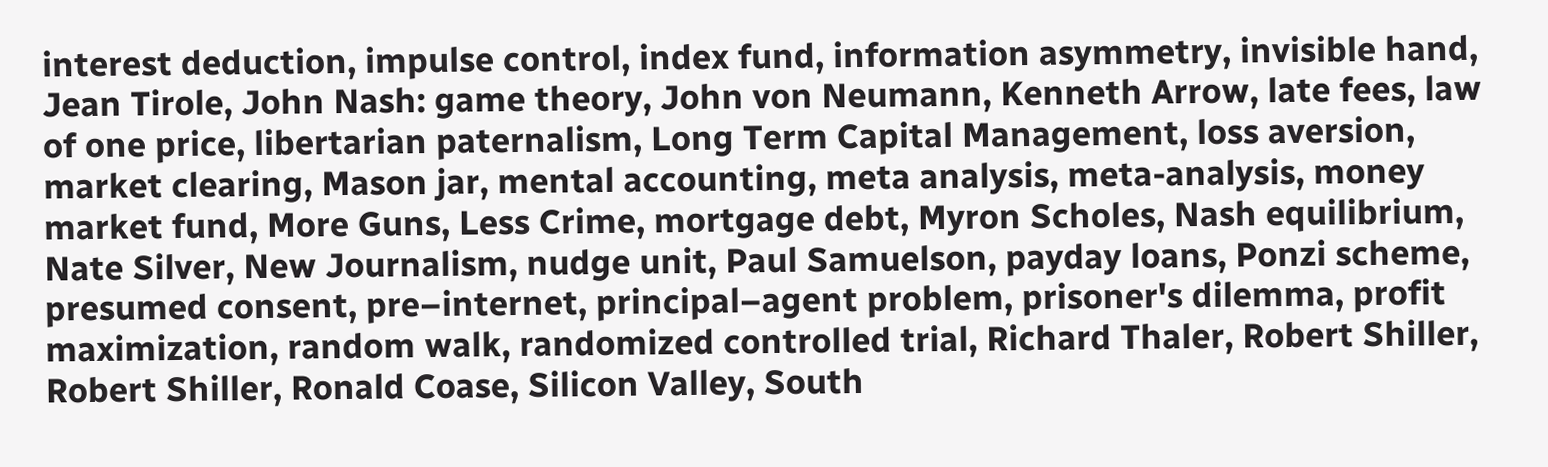interest deduction, impulse control, index fund, information asymmetry, invisible hand, Jean Tirole, John Nash: game theory, John von Neumann, Kenneth Arrow, late fees, law of one price, libertarian paternalism, Long Term Capital Management, loss aversion, market clearing, Mason jar, mental accounting, meta analysis, meta-analysis, money market fund, More Guns, Less Crime, mortgage debt, Myron Scholes, Nash equilibrium, Nate Silver, New Journalism, nudge unit, Paul Samuelson, payday loans, Ponzi scheme, presumed consent, pre–internet, principal–agent problem, prisoner's dilemma, profit maximization, random walk, randomized controlled trial, Richard Thaler, Robert Shiller, Robert Shiller, Ronald Coase, Silicon Valley, South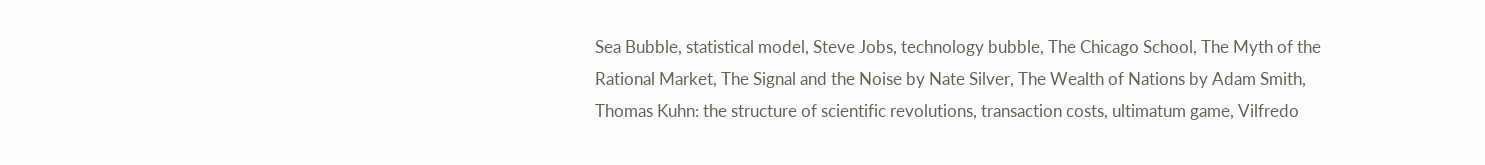Sea Bubble, statistical model, Steve Jobs, technology bubble, The Chicago School, The Myth of the Rational Market, The Signal and the Noise by Nate Silver, The Wealth of Nations by Adam Smith, Thomas Kuhn: the structure of scientific revolutions, transaction costs, ultimatum game, Vilfredo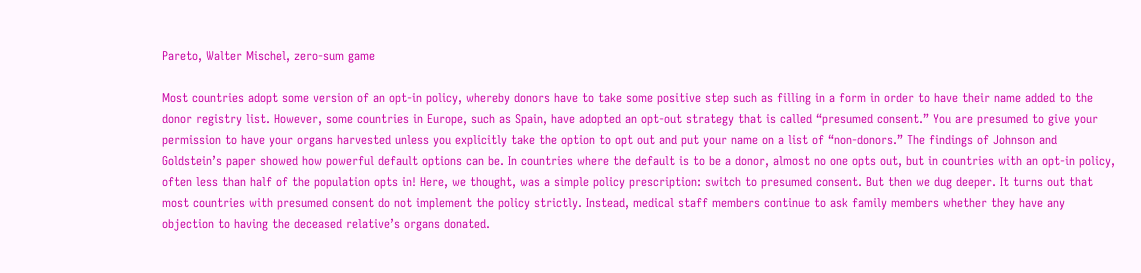Pareto, Walter Mischel, zero-sum game

Most countries adopt some version of an opt-in policy, whereby donors have to take some positive step such as filling in a form in order to have their name added to the donor registry list. However, some countries in Europe, such as Spain, have adopted an opt-out strategy that is called “presumed consent.” You are presumed to give your permission to have your organs harvested unless you explicitly take the option to opt out and put your name on a list of “non-donors.” The findings of Johnson and Goldstein’s paper showed how powerful default options can be. In countries where the default is to be a donor, almost no one opts out, but in countries with an opt-in policy, often less than half of the population opts in! Here, we thought, was a simple policy prescription: switch to presumed consent. But then we dug deeper. It turns out that most countries with presumed consent do not implement the policy strictly. Instead, medical staff members continue to ask family members whether they have any objection to having the deceased relative’s organs donated.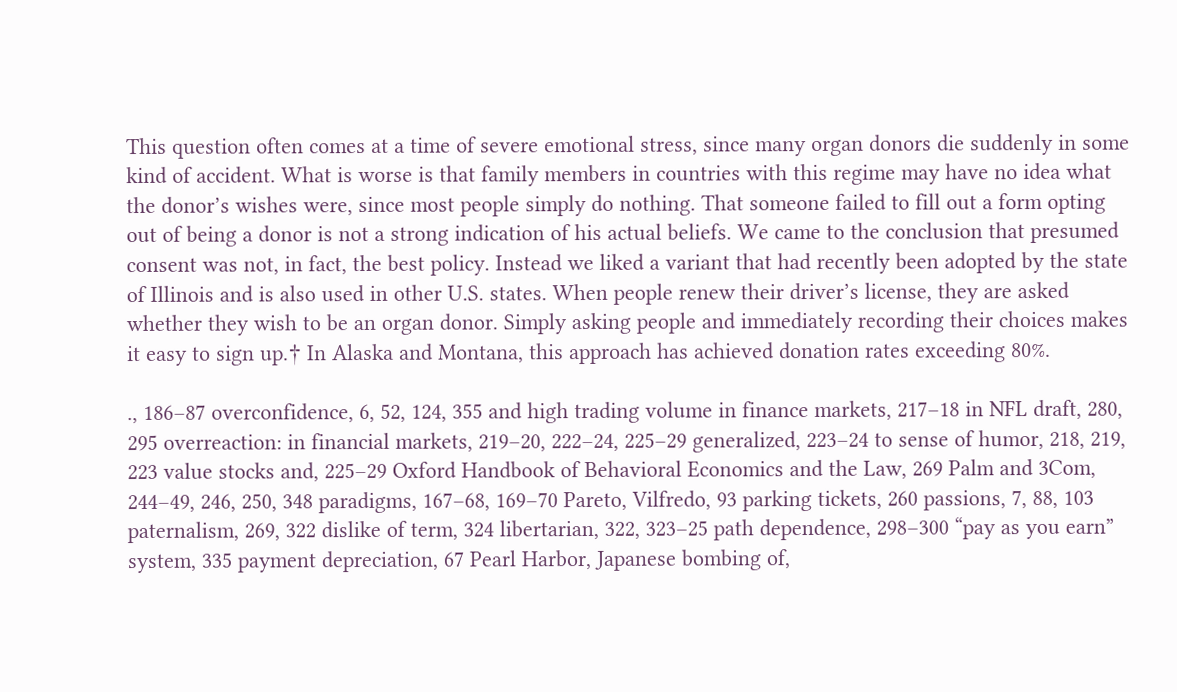This question often comes at a time of severe emotional stress, since many organ donors die suddenly in some kind of accident. What is worse is that family members in countries with this regime may have no idea what the donor’s wishes were, since most people simply do nothing. That someone failed to fill out a form opting out of being a donor is not a strong indication of his actual beliefs. We came to the conclusion that presumed consent was not, in fact, the best policy. Instead we liked a variant that had recently been adopted by the state of Illinois and is also used in other U.S. states. When people renew their driver’s license, they are asked whether they wish to be an organ donor. Simply asking people and immediately recording their choices makes it easy to sign up.† In Alaska and Montana, this approach has achieved donation rates exceeding 80%.

., 186–87 overconfidence, 6, 52, 124, 355 and high trading volume in finance markets, 217–18 in NFL draft, 280, 295 overreaction: in financial markets, 219–20, 222–24, 225–29 generalized, 223–24 to sense of humor, 218, 219, 223 value stocks and, 225–29 Oxford Handbook of Behavioral Economics and the Law, 269 Palm and 3Com, 244–49, 246, 250, 348 paradigms, 167–68, 169–70 Pareto, Vilfredo, 93 parking tickets, 260 passions, 7, 88, 103 paternalism, 269, 322 dislike of term, 324 libertarian, 322, 323–25 path dependence, 298–300 “pay as you earn” system, 335 payment depreciation, 67 Pearl Harbor, Japanese bombing of,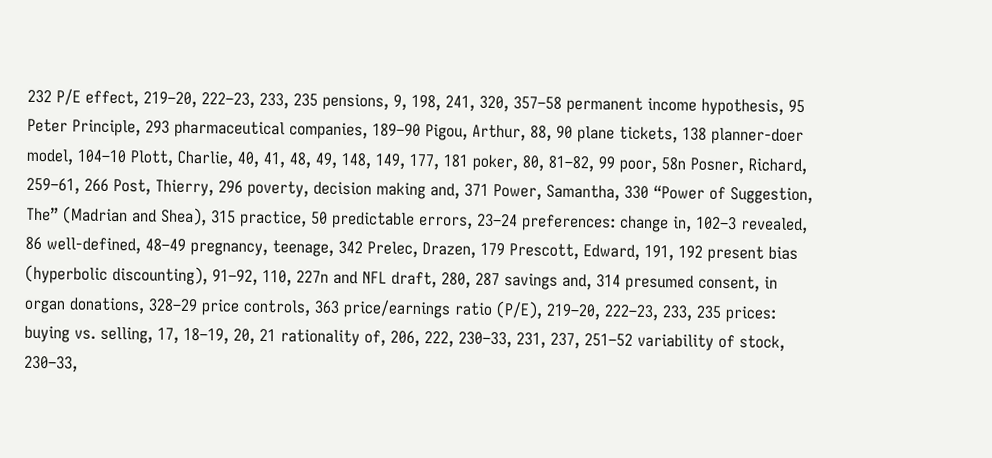232 P/E effect, 219–20, 222–23, 233, 235 pensions, 9, 198, 241, 320, 357–58 permanent income hypothesis, 95 Peter Principle, 293 pharmaceutical companies, 189–90 Pigou, Arthur, 88, 90 plane tickets, 138 planner-doer model, 104–10 Plott, Charlie, 40, 41, 48, 49, 148, 149, 177, 181 poker, 80, 81–82, 99 poor, 58n Posner, Richard, 259–61, 266 Post, Thierry, 296 poverty, decision making and, 371 Power, Samantha, 330 “Power of Suggestion, The” (Madrian and Shea), 315 practice, 50 predictable errors, 23–24 preferences: change in, 102–3 revealed, 86 well-defined, 48–49 pregnancy, teenage, 342 Prelec, Drazen, 179 Prescott, Edward, 191, 192 present bias (hyperbolic discounting), 91–92, 110, 227n and NFL draft, 280, 287 savings and, 314 presumed consent, in organ donations, 328–29 price controls, 363 price/earnings ratio (P/E), 219–20, 222–23, 233, 235 prices: buying vs. selling, 17, 18–19, 20, 21 rationality of, 206, 222, 230–33, 231, 237, 251–52 variability of stock, 230–33,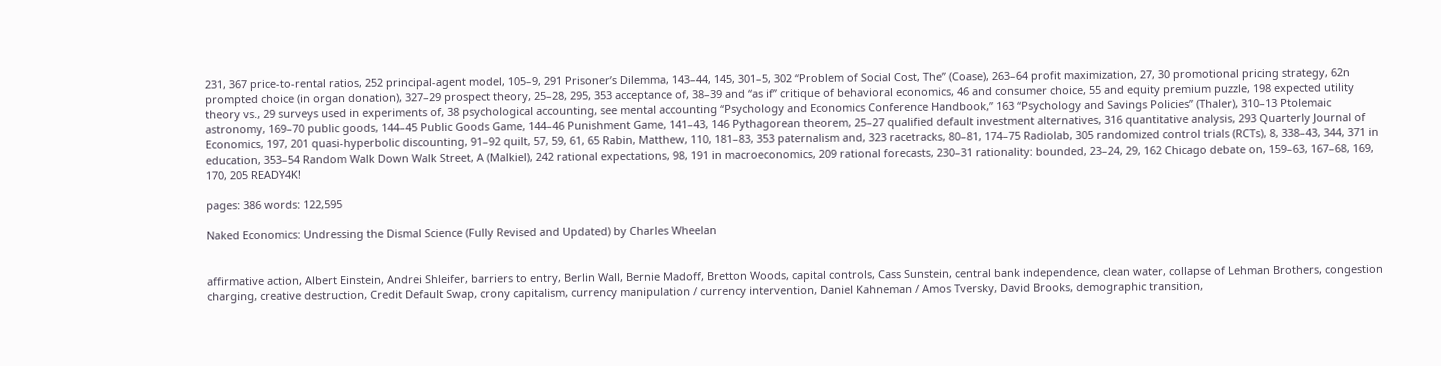231, 367 price-to-rental ratios, 252 principal-agent model, 105–9, 291 Prisoner’s Dilemma, 143–44, 145, 301–5, 302 “Problem of Social Cost, The” (Coase), 263–64 profit maximization, 27, 30 promotional pricing strategy, 62n prompted choice (in organ donation), 327–29 prospect theory, 25–28, 295, 353 acceptance of, 38–39 and “as if” critique of behavioral economics, 46 and consumer choice, 55 and equity premium puzzle, 198 expected utility theory vs., 29 surveys used in experiments of, 38 psychological accounting, see mental accounting “Psychology and Economics Conference Handbook,” 163 “Psychology and Savings Policies” (Thaler), 310–13 Ptolemaic astronomy, 169–70 public goods, 144–45 Public Goods Game, 144–46 Punishment Game, 141–43, 146 Pythagorean theorem, 25–27 qualified default investment alternatives, 316 quantitative analysis, 293 Quarterly Journal of Economics, 197, 201 quasi-hyperbolic discounting, 91–92 quilt, 57, 59, 61, 65 Rabin, Matthew, 110, 181–83, 353 paternalism and, 323 racetracks, 80–81, 174–75 Radiolab, 305 randomized control trials (RCTs), 8, 338–43, 344, 371 in education, 353–54 Random Walk Down Walk Street, A (Malkiel), 242 rational expectations, 98, 191 in macroeconomics, 209 rational forecasts, 230–31 rationality: bounded, 23–24, 29, 162 Chicago debate on, 159–63, 167–68, 169, 170, 205 READY4K!

pages: 386 words: 122,595

Naked Economics: Undressing the Dismal Science (Fully Revised and Updated) by Charles Wheelan


affirmative action, Albert Einstein, Andrei Shleifer, barriers to entry, Berlin Wall, Bernie Madoff, Bretton Woods, capital controls, Cass Sunstein, central bank independence, clean water, collapse of Lehman Brothers, congestion charging, creative destruction, Credit Default Swap, crony capitalism, currency manipulation / currency intervention, Daniel Kahneman / Amos Tversky, David Brooks, demographic transition,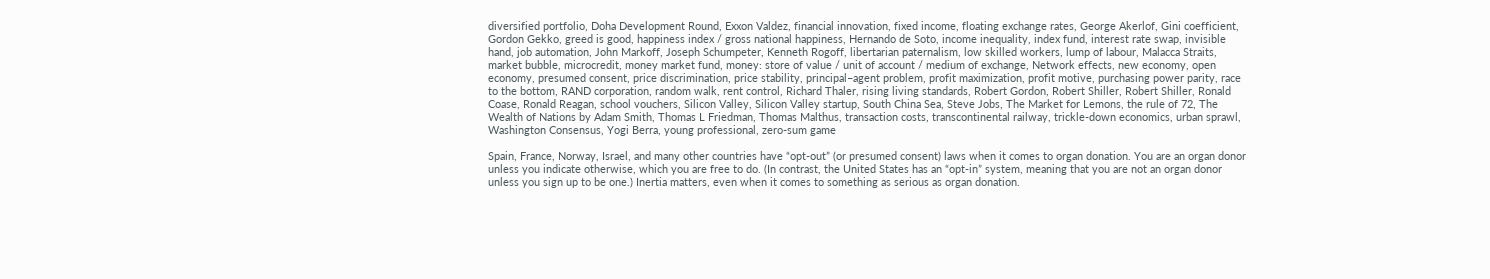diversified portfolio, Doha Development Round, Exxon Valdez, financial innovation, fixed income, floating exchange rates, George Akerlof, Gini coefficient, Gordon Gekko, greed is good, happiness index / gross national happiness, Hernando de Soto, income inequality, index fund, interest rate swap, invisible hand, job automation, John Markoff, Joseph Schumpeter, Kenneth Rogoff, libertarian paternalism, low skilled workers, lump of labour, Malacca Straits, market bubble, microcredit, money market fund, money: store of value / unit of account / medium of exchange, Network effects, new economy, open economy, presumed consent, price discrimination, price stability, principal–agent problem, profit maximization, profit motive, purchasing power parity, race to the bottom, RAND corporation, random walk, rent control, Richard Thaler, rising living standards, Robert Gordon, Robert Shiller, Robert Shiller, Ronald Coase, Ronald Reagan, school vouchers, Silicon Valley, Silicon Valley startup, South China Sea, Steve Jobs, The Market for Lemons, the rule of 72, The Wealth of Nations by Adam Smith, Thomas L Friedman, Thomas Malthus, transaction costs, transcontinental railway, trickle-down economics, urban sprawl, Washington Consensus, Yogi Berra, young professional, zero-sum game

Spain, France, Norway, Israel, and many other countries have “opt-out” (or presumed consent) laws when it comes to organ donation. You are an organ donor unless you indicate otherwise, which you are free to do. (In contrast, the United States has an “opt-in” system, meaning that you are not an organ donor unless you sign up to be one.) Inertia matters, even when it comes to something as serious as organ donation.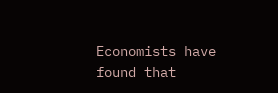Economists have found that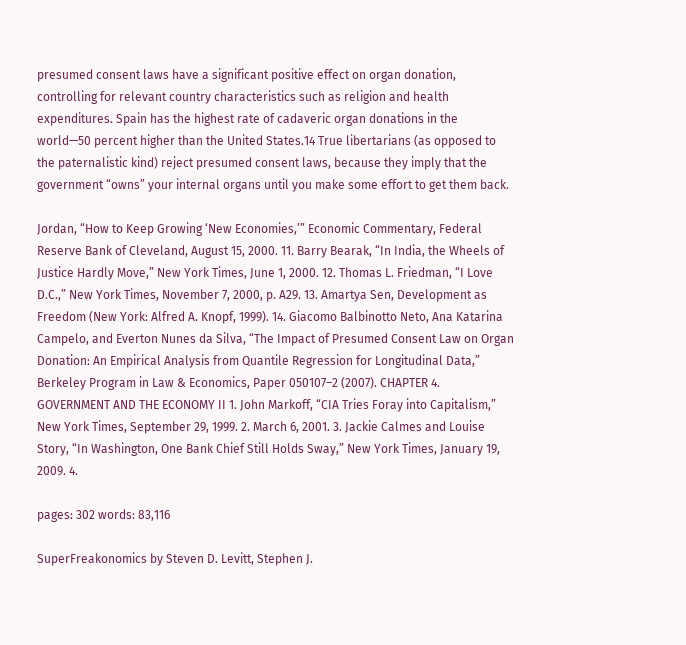presumed consent laws have a significant positive effect on organ donation, controlling for relevant country characteristics such as religion and health expenditures. Spain has the highest rate of cadaveric organ donations in the world—50 percent higher than the United States.14 True libertarians (as opposed to the paternalistic kind) reject presumed consent laws, because they imply that the government “owns” your internal organs until you make some effort to get them back.

Jordan, “How to Keep Growing ‘New Economies,’” Economic Commentary, Federal Reserve Bank of Cleveland, August 15, 2000. 11. Barry Bearak, “In India, the Wheels of Justice Hardly Move,” New York Times, June 1, 2000. 12. Thomas L. Friedman, “I Love D.C.,” New York Times, November 7, 2000, p. A29. 13. Amartya Sen, Development as Freedom (New York: Alfred A. Knopf, 1999). 14. Giacomo Balbinotto Neto, Ana Katarina Campelo, and Everton Nunes da Silva, “The Impact of Presumed Consent Law on Organ Donation: An Empirical Analysis from Quantile Regression for Longitudinal Data,” Berkeley Program in Law & Economics, Paper 050107–2 (2007). CHAPTER 4. GOVERNMENT AND THE ECONOMY II 1. John Markoff, “CIA Tries Foray into Capitalism,” New York Times, September 29, 1999. 2. March 6, 2001. 3. Jackie Calmes and Louise Story, “In Washington, One Bank Chief Still Holds Sway,” New York Times, January 19, 2009. 4.

pages: 302 words: 83,116

SuperFreakonomics by Steven D. Levitt, Stephen J.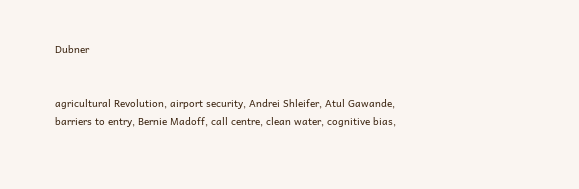Dubner


agricultural Revolution, airport security, Andrei Shleifer, Atul Gawande, barriers to entry, Bernie Madoff, call centre, clean water, cognitive bias,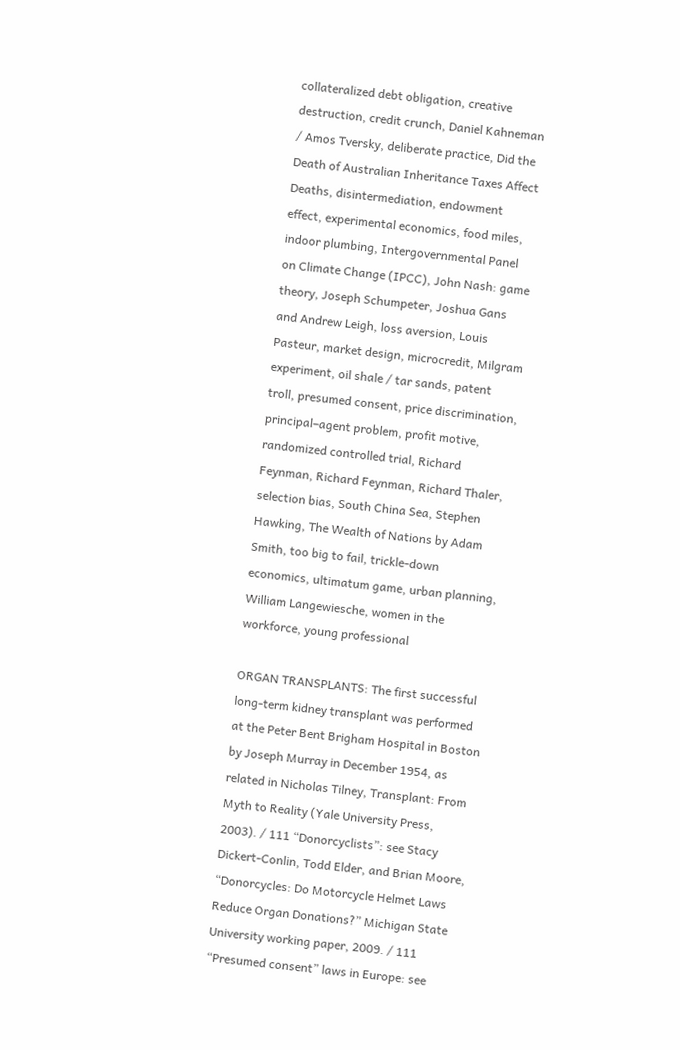collateralized debt obligation, creative destruction, credit crunch, Daniel Kahneman / Amos Tversky, deliberate practice, Did the Death of Australian Inheritance Taxes Affect Deaths, disintermediation, endowment effect, experimental economics, food miles, indoor plumbing, Intergovernmental Panel on Climate Change (IPCC), John Nash: game theory, Joseph Schumpeter, Joshua Gans and Andrew Leigh, loss aversion, Louis Pasteur, market design, microcredit, Milgram experiment, oil shale / tar sands, patent troll, presumed consent, price discrimination, principal–agent problem, profit motive, randomized controlled trial, Richard Feynman, Richard Feynman, Richard Thaler, selection bias, South China Sea, Stephen Hawking, The Wealth of Nations by Adam Smith, too big to fail, trickle-down economics, ultimatum game, urban planning, William Langewiesche, women in the workforce, young professional

ORGAN TRANSPLANTS: The first successful long-term kidney transplant was performed at the Peter Bent Brigham Hospital in Boston by Joseph Murray in December 1954, as related in Nicholas Tilney, Transplant: From Myth to Reality (Yale University Press, 2003). / 111 “Donorcyclists”: see Stacy Dickert-Conlin, Todd Elder, and Brian Moore, “Donorcycles: Do Motorcycle Helmet Laws Reduce Organ Donations?” Michigan State University working paper, 2009. / 111 “Presumed consent” laws in Europe: see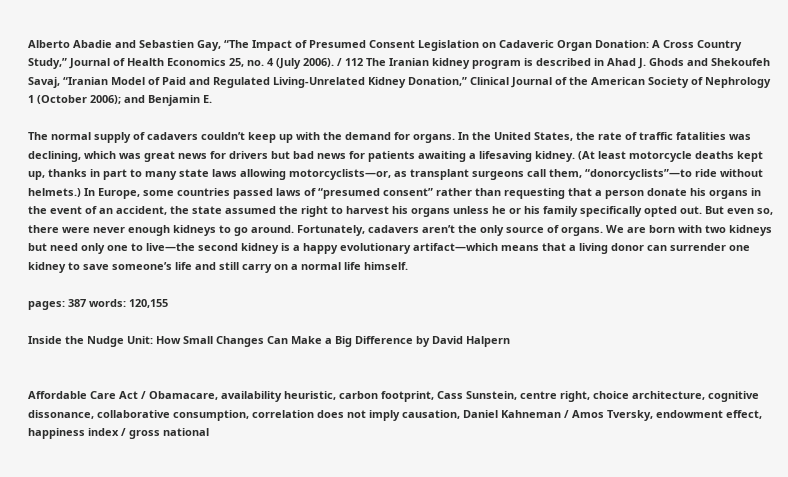Alberto Abadie and Sebastien Gay, “The Impact of Presumed Consent Legislation on Cadaveric Organ Donation: A Cross Country Study,” Journal of Health Economics 25, no. 4 (July 2006). / 112 The Iranian kidney program is described in Ahad J. Ghods and Shekoufeh Savaj, “Iranian Model of Paid and Regulated Living-Unrelated Kidney Donation,” Clinical Journal of the American Society of Nephrology 1 (October 2006); and Benjamin E.

The normal supply of cadavers couldn’t keep up with the demand for organs. In the United States, the rate of traffic fatalities was declining, which was great news for drivers but bad news for patients awaiting a lifesaving kidney. (At least motorcycle deaths kept up, thanks in part to many state laws allowing motorcyclists—or, as transplant surgeons call them, “donorcyclists”—to ride without helmets.) In Europe, some countries passed laws of “presumed consent” rather than requesting that a person donate his organs in the event of an accident, the state assumed the right to harvest his organs unless he or his family specifically opted out. But even so, there were never enough kidneys to go around. Fortunately, cadavers aren’t the only source of organs. We are born with two kidneys but need only one to live—the second kidney is a happy evolutionary artifact—which means that a living donor can surrender one kidney to save someone’s life and still carry on a normal life himself.

pages: 387 words: 120,155

Inside the Nudge Unit: How Small Changes Can Make a Big Difference by David Halpern


Affordable Care Act / Obamacare, availability heuristic, carbon footprint, Cass Sunstein, centre right, choice architecture, cognitive dissonance, collaborative consumption, correlation does not imply causation, Daniel Kahneman / Amos Tversky, endowment effect, happiness index / gross national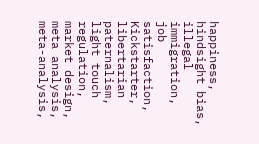happiness, hindsight bias, illegal immigration, job satisfaction, Kickstarter, libertarian paternalism, light touch regulation, market design, meta analysis, meta-analysis,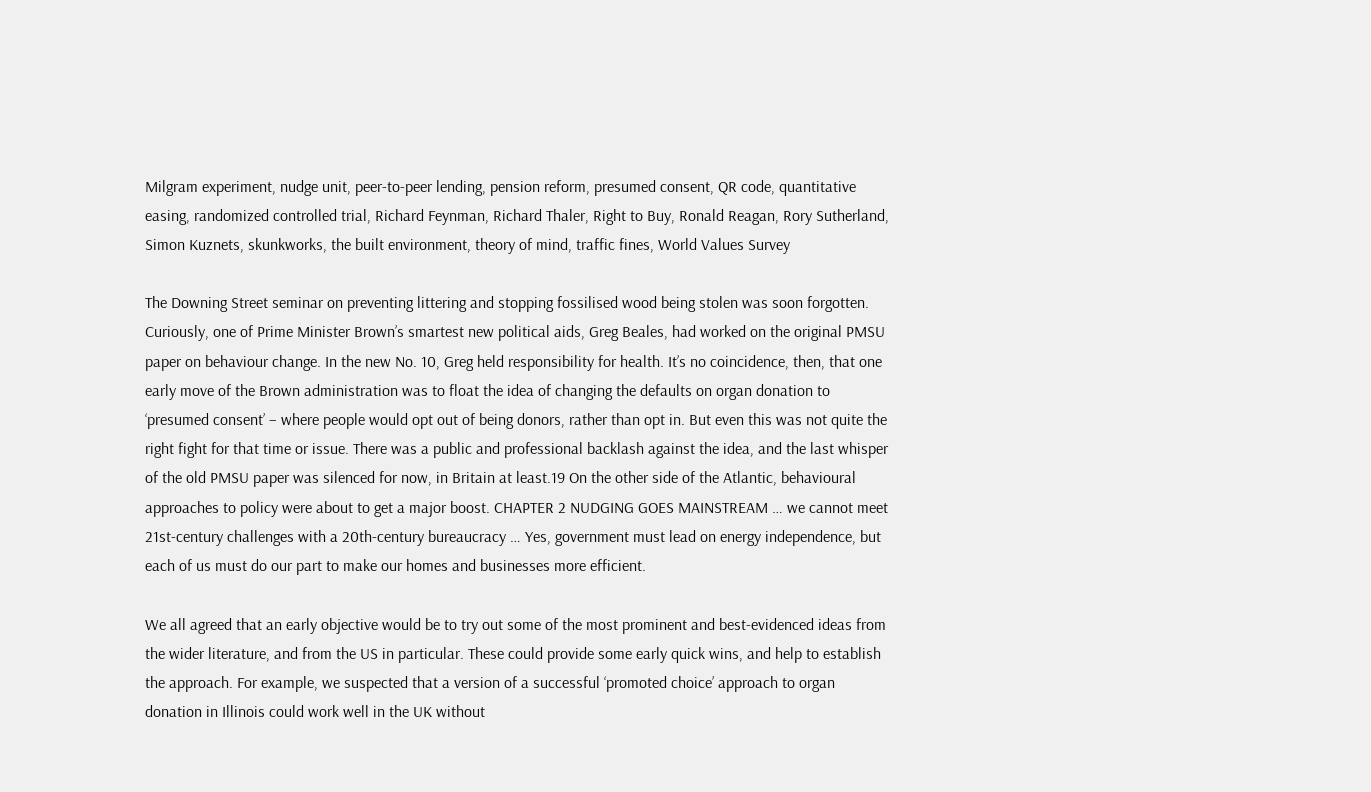Milgram experiment, nudge unit, peer-to-peer lending, pension reform, presumed consent, QR code, quantitative easing, randomized controlled trial, Richard Feynman, Richard Thaler, Right to Buy, Ronald Reagan, Rory Sutherland, Simon Kuznets, skunkworks, the built environment, theory of mind, traffic fines, World Values Survey

The Downing Street seminar on preventing littering and stopping fossilised wood being stolen was soon forgotten. Curiously, one of Prime Minister Brown’s smartest new political aids, Greg Beales, had worked on the original PMSU paper on behaviour change. In the new No. 10, Greg held responsibility for health. It’s no coincidence, then, that one early move of the Brown administration was to float the idea of changing the defaults on organ donation to ‘presumed consent’ – where people would opt out of being donors, rather than opt in. But even this was not quite the right fight for that time or issue. There was a public and professional backlash against the idea, and the last whisper of the old PMSU paper was silenced for now, in Britain at least.19 On the other side of the Atlantic, behavioural approaches to policy were about to get a major boost. CHAPTER 2 NUDGING GOES MAINSTREAM … we cannot meet 21st-century challenges with a 20th-century bureaucracy … Yes, government must lead on energy independence, but each of us must do our part to make our homes and businesses more efficient.

We all agreed that an early objective would be to try out some of the most prominent and best-evidenced ideas from the wider literature, and from the US in particular. These could provide some early quick wins, and help to establish the approach. For example, we suspected that a version of a successful ‘promoted choice’ approach to organ donation in Illinois could work well in the UK without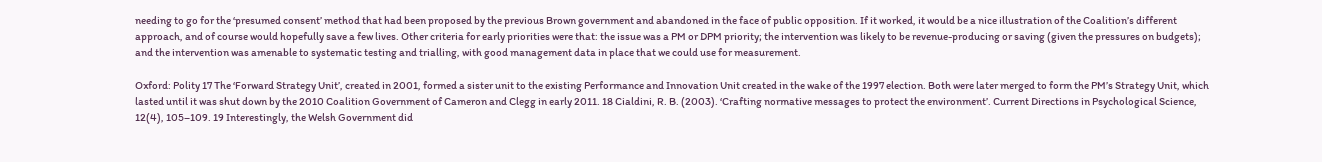needing to go for the ‘presumed consent’ method that had been proposed by the previous Brown government and abandoned in the face of public opposition. If it worked, it would be a nice illustration of the Coalition’s different approach, and of course would hopefully save a few lives. Other criteria for early priorities were that: the issue was a PM or DPM priority; the intervention was likely to be revenue-producing or saving (given the pressures on budgets); and the intervention was amenable to systematic testing and trialling, with good management data in place that we could use for measurement.

Oxford: Polity 17 The ‘Forward Strategy Unit’, created in 2001, formed a sister unit to the existing Performance and Innovation Unit created in the wake of the 1997 election. Both were later merged to form the PM’s Strategy Unit, which lasted until it was shut down by the 2010 Coalition Government of Cameron and Clegg in early 2011. 18 Cialdini, R. B. (2003). ‘Crafting normative messages to protect the environment’. Current Directions in Psychological Science, 12(4), 105–109. 19 Interestingly, the Welsh Government did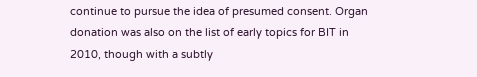continue to pursue the idea of presumed consent. Organ donation was also on the list of early topics for BIT in 2010, though with a subtly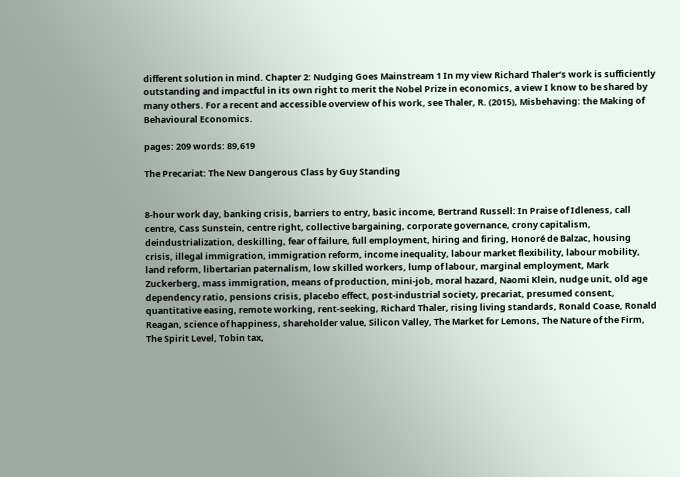different solution in mind. Chapter 2: Nudging Goes Mainstream 1 In my view Richard Thaler’s work is sufficiently outstanding and impactful in its own right to merit the Nobel Prize in economics, a view I know to be shared by many others. For a recent and accessible overview of his work, see Thaler, R. (2015), Misbehaving: the Making of Behavioural Economics.

pages: 209 words: 89,619

The Precariat: The New Dangerous Class by Guy Standing


8-hour work day, banking crisis, barriers to entry, basic income, Bertrand Russell: In Praise of Idleness, call centre, Cass Sunstein, centre right, collective bargaining, corporate governance, crony capitalism, deindustrialization, deskilling, fear of failure, full employment, hiring and firing, Honoré de Balzac, housing crisis, illegal immigration, immigration reform, income inequality, labour market flexibility, labour mobility, land reform, libertarian paternalism, low skilled workers, lump of labour, marginal employment, Mark Zuckerberg, mass immigration, means of production, mini-job, moral hazard, Naomi Klein, nudge unit, old age dependency ratio, pensions crisis, placebo effect, post-industrial society, precariat, presumed consent, quantitative easing, remote working, rent-seeking, Richard Thaler, rising living standards, Ronald Coase, Ronald Reagan, science of happiness, shareholder value, Silicon Valley, The Market for Lemons, The Nature of the Firm, The Spirit Level, Tobin tax,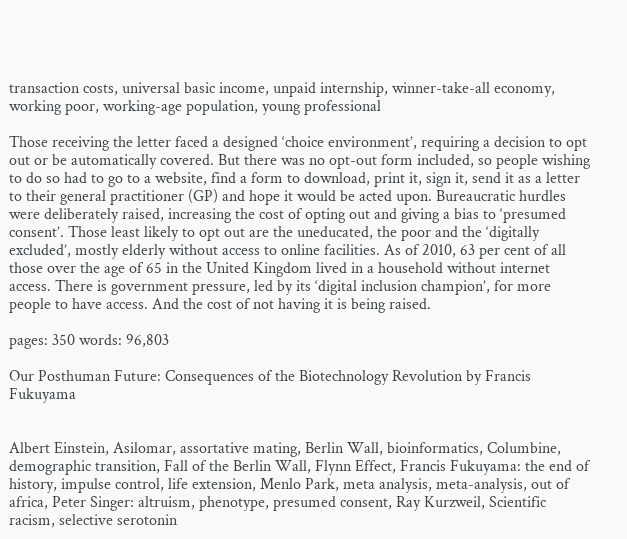transaction costs, universal basic income, unpaid internship, winner-take-all economy, working poor, working-age population, young professional

Those receiving the letter faced a designed ‘choice environment’, requiring a decision to opt out or be automatically covered. But there was no opt-out form included, so people wishing to do so had to go to a website, find a form to download, print it, sign it, send it as a letter to their general practitioner (GP) and hope it would be acted upon. Bureaucratic hurdles were deliberately raised, increasing the cost of opting out and giving a bias to ‘presumed consent’. Those least likely to opt out are the uneducated, the poor and the ‘digitally excluded’, mostly elderly without access to online facilities. As of 2010, 63 per cent of all those over the age of 65 in the United Kingdom lived in a household without internet access. There is government pressure, led by its ‘digital inclusion champion’, for more people to have access. And the cost of not having it is being raised.

pages: 350 words: 96,803

Our Posthuman Future: Consequences of the Biotechnology Revolution by Francis Fukuyama


Albert Einstein, Asilomar, assortative mating, Berlin Wall, bioinformatics, Columbine, demographic transition, Fall of the Berlin Wall, Flynn Effect, Francis Fukuyama: the end of history, impulse control, life extension, Menlo Park, meta analysis, meta-analysis, out of africa, Peter Singer: altruism, phenotype, presumed consent, Ray Kurzweil, Scientific racism, selective serotonin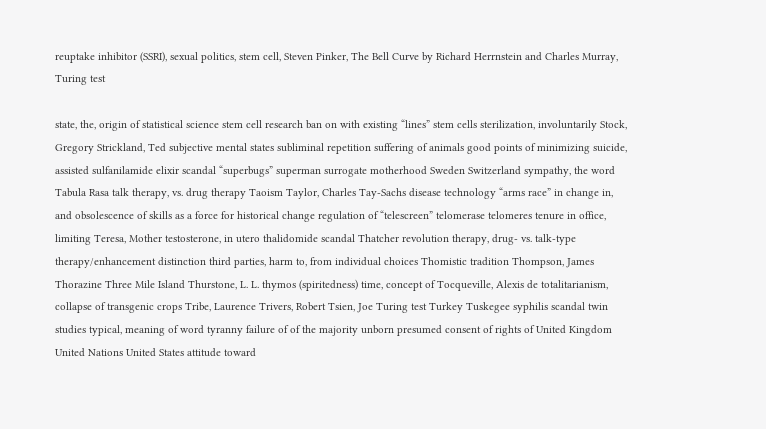reuptake inhibitor (SSRI), sexual politics, stem cell, Steven Pinker, The Bell Curve by Richard Herrnstein and Charles Murray, Turing test

state, the, origin of statistical science stem cell research ban on with existing “lines” stem cells sterilization, involuntarily Stock, Gregory Strickland, Ted subjective mental states subliminal repetition suffering of animals good points of minimizing suicide, assisted sulfanilamide elixir scandal “superbugs” superman surrogate motherhood Sweden Switzerland sympathy, the word Tabula Rasa talk therapy, vs. drug therapy Taoism Taylor, Charles Tay-Sachs disease technology “arms race” in change in, and obsolescence of skills as a force for historical change regulation of “telescreen” telomerase telomeres tenure in office, limiting Teresa, Mother testosterone, in utero thalidomide scandal Thatcher revolution therapy, drug- vs. talk-type therapy/enhancement distinction third parties, harm to, from individual choices Thomistic tradition Thompson, James Thorazine Three Mile Island Thurstone, L. L. thymos (spiritedness) time, concept of Tocqueville, Alexis de totalitarianism, collapse of transgenic crops Tribe, Laurence Trivers, Robert Tsien, Joe Turing test Turkey Tuskegee syphilis scandal twin studies typical, meaning of word tyranny failure of of the majority unborn presumed consent of rights of United Kingdom United Nations United States attitude toward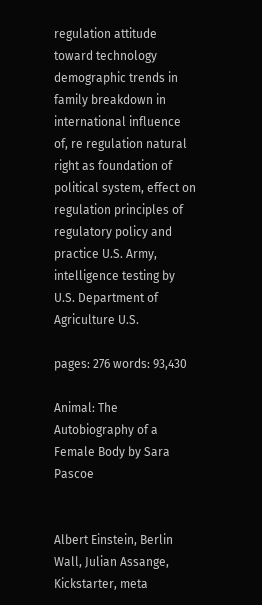regulation attitude toward technology demographic trends in family breakdown in international influence of, re regulation natural right as foundation of political system, effect on regulation principles of regulatory policy and practice U.S. Army, intelligence testing by U.S. Department of Agriculture U.S.

pages: 276 words: 93,430

Animal: The Autobiography of a Female Body by Sara Pascoe


Albert Einstein, Berlin Wall, Julian Assange, Kickstarter, meta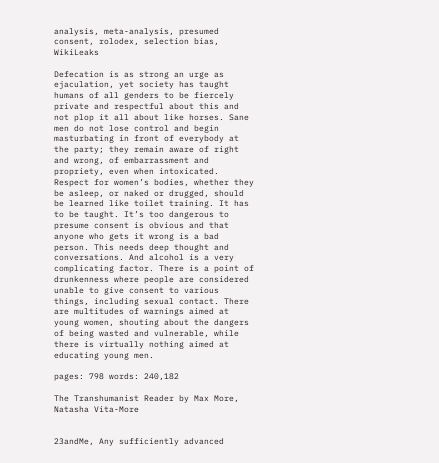analysis, meta-analysis, presumed consent, rolodex, selection bias, WikiLeaks

Defecation is as strong an urge as ejaculation, yet society has taught humans of all genders to be fiercely private and respectful about this and not plop it all about like horses. Sane men do not lose control and begin masturbating in front of everybody at the party; they remain aware of right and wrong, of embarrassment and propriety, even when intoxicated. Respect for women’s bodies, whether they be asleep, or naked or drugged, should be learned like toilet training. It has to be taught. It’s too dangerous to presume consent is obvious and that anyone who gets it wrong is a bad person. This needs deep thought and conversations. And alcohol is a very complicating factor. There is a point of drunkenness where people are considered unable to give consent to various things, including sexual contact. There are multitudes of warnings aimed at young women, shouting about the dangers of being wasted and vulnerable, while there is virtually nothing aimed at educating young men.

pages: 798 words: 240,182

The Transhumanist Reader by Max More, Natasha Vita-More


23andMe, Any sufficiently advanced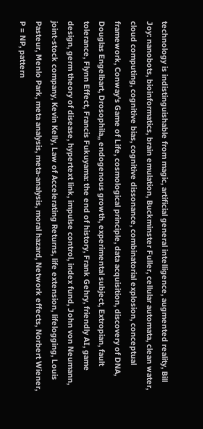technology is indistinguishable from magic, artificial general intelligence, augmented reality, Bill Joy: nanobots, bioinformatics, brain emulation, Buckminster Fuller, cellular automata, clean water, cloud computing, cognitive bias, cognitive dissonance, combinatorial explosion, conceptual framework, Conway's Game of Life, cosmological principle, data acquisition, discovery of DNA, Douglas Engelbart, Drosophila,, endogenous growth, experimental subject, Extropian, fault tolerance, Flynn Effect, Francis Fukuyama: the end of history, Frank Gehry, friendly AI, game design, germ theory of disease, hypertext link, impulse control, index fund, John von Neumann, joint-stock company, Kevin Kelly, Law of Accelerating Returns, life extension, lifelogging, Louis Pasteur, Menlo Park, meta analysis, meta-analysis, moral hazard, Network effects, Norbert Wiener, P = NP, pattern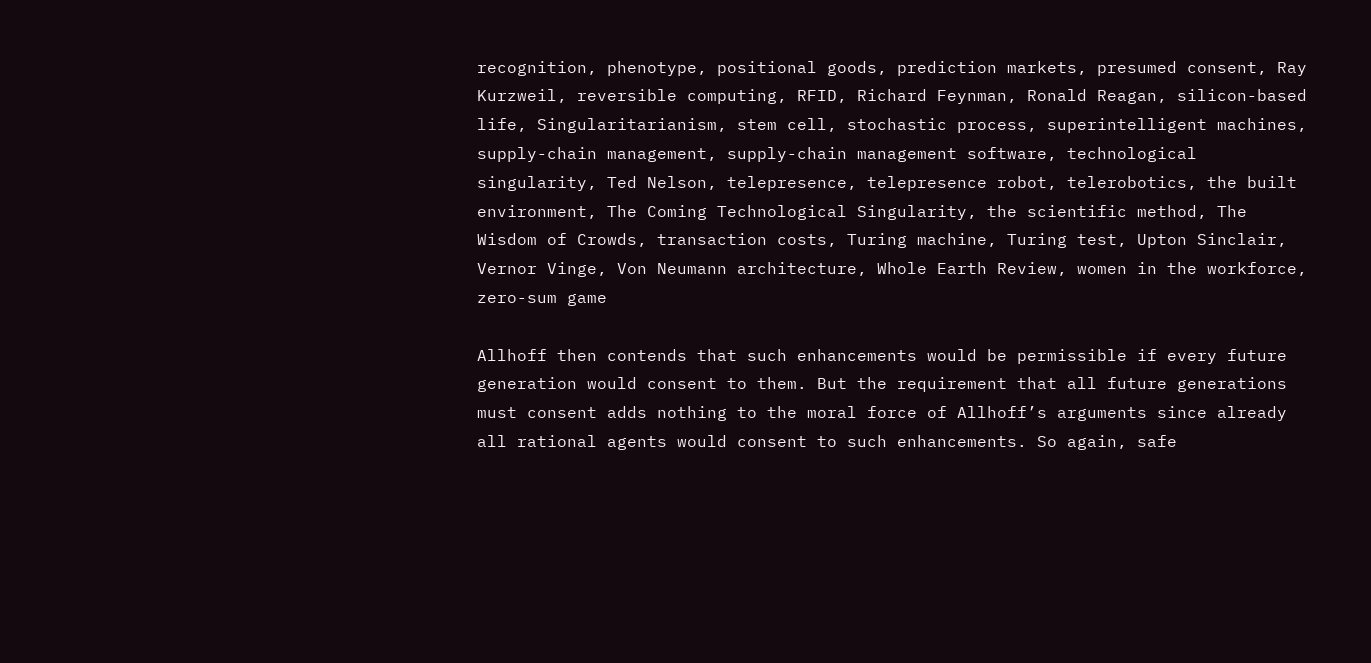recognition, phenotype, positional goods, prediction markets, presumed consent, Ray Kurzweil, reversible computing, RFID, Richard Feynman, Ronald Reagan, silicon-based life, Singularitarianism, stem cell, stochastic process, superintelligent machines, supply-chain management, supply-chain management software, technological singularity, Ted Nelson, telepresence, telepresence robot, telerobotics, the built environment, The Coming Technological Singularity, the scientific method, The Wisdom of Crowds, transaction costs, Turing machine, Turing test, Upton Sinclair, Vernor Vinge, Von Neumann architecture, Whole Earth Review, women in the workforce, zero-sum game

Allhoff then contends that such enhancements would be permissible if every future generation would consent to them. But the requirement that all future generations must consent adds nothing to the moral force of Allhoff’s arguments since already all rational agents would consent to such enhancements. So again, safe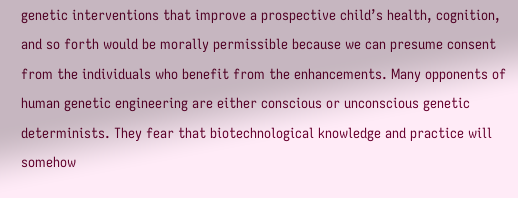genetic interventions that improve a prospective child’s health, cognition, and so forth would be morally permissible because we can presume consent from the individuals who benefit from the enhancements. Many opponents of human genetic engineering are either conscious or unconscious genetic determinists. They fear that biotechnological knowledge and practice will somehow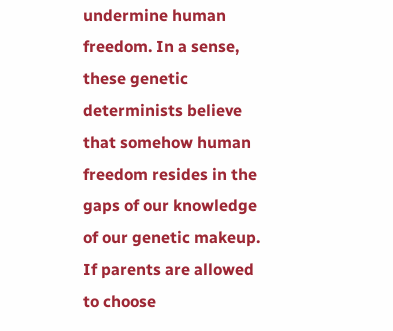undermine human freedom. In a sense, these genetic determinists believe that somehow human freedom resides in the gaps of our knowledge of our genetic makeup. If parents are allowed to choose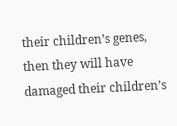their children’s genes, then they will have damaged their children’s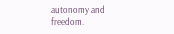autonomy and freedom.